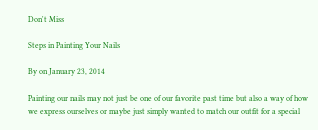Don't Miss

Steps in Painting Your Nails

By on January 23, 2014

Painting our nails may not just be one of our favorite past time but also a way of how we express ourselves or maybe just simply wanted to match our outfit for a special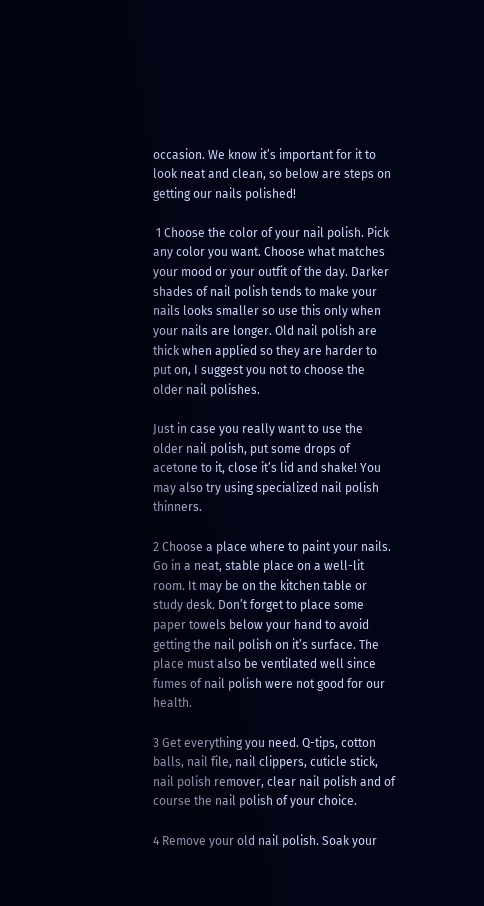occasion. We know it’s important for it to look neat and clean, so below are steps on getting our nails polished!

 1 Choose the color of your nail polish. Pick any color you want. Choose what matches your mood or your outfit of the day. Darker shades of nail polish tends to make your nails looks smaller so use this only when your nails are longer. Old nail polish are thick when applied so they are harder to put on, I suggest you not to choose the older nail polishes.

Just in case you really want to use the older nail polish, put some drops of acetone to it, close it’s lid and shake! You may also try using specialized nail polish thinners.

2 Choose a place where to paint your nails. Go in a neat, stable place on a well-lit room. It may be on the kitchen table or study desk. Don’t forget to place some paper towels below your hand to avoid getting the nail polish on it’s surface. The place must also be ventilated well since fumes of nail polish were not good for our health.

3 Get everything you need. Q-tips, cotton balls, nail file, nail clippers, cuticle stick, nail polish remover, clear nail polish and of course the nail polish of your choice.

4 Remove your old nail polish. Soak your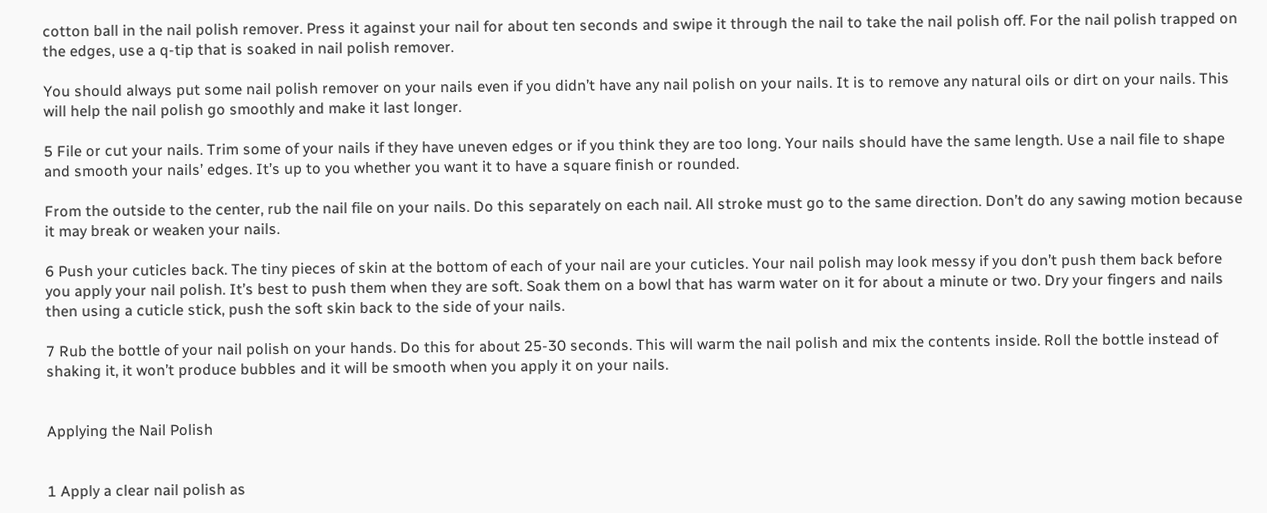cotton ball in the nail polish remover. Press it against your nail for about ten seconds and swipe it through the nail to take the nail polish off. For the nail polish trapped on the edges, use a q-tip that is soaked in nail polish remover.

You should always put some nail polish remover on your nails even if you didn’t have any nail polish on your nails. It is to remove any natural oils or dirt on your nails. This will help the nail polish go smoothly and make it last longer.

5 File or cut your nails. Trim some of your nails if they have uneven edges or if you think they are too long. Your nails should have the same length. Use a nail file to shape and smooth your nails’ edges. It’s up to you whether you want it to have a square finish or rounded.

From the outside to the center, rub the nail file on your nails. Do this separately on each nail. All stroke must go to the same direction. Don’t do any sawing motion because it may break or weaken your nails.

6 Push your cuticles back. The tiny pieces of skin at the bottom of each of your nail are your cuticles. Your nail polish may look messy if you don’t push them back before you apply your nail polish. It’s best to push them when they are soft. Soak them on a bowl that has warm water on it for about a minute or two. Dry your fingers and nails then using a cuticle stick, push the soft skin back to the side of your nails.

7 Rub the bottle of your nail polish on your hands. Do this for about 25-30 seconds. This will warm the nail polish and mix the contents inside. Roll the bottle instead of shaking it, it won’t produce bubbles and it will be smooth when you apply it on your nails.


Applying the Nail Polish


1 Apply a clear nail polish as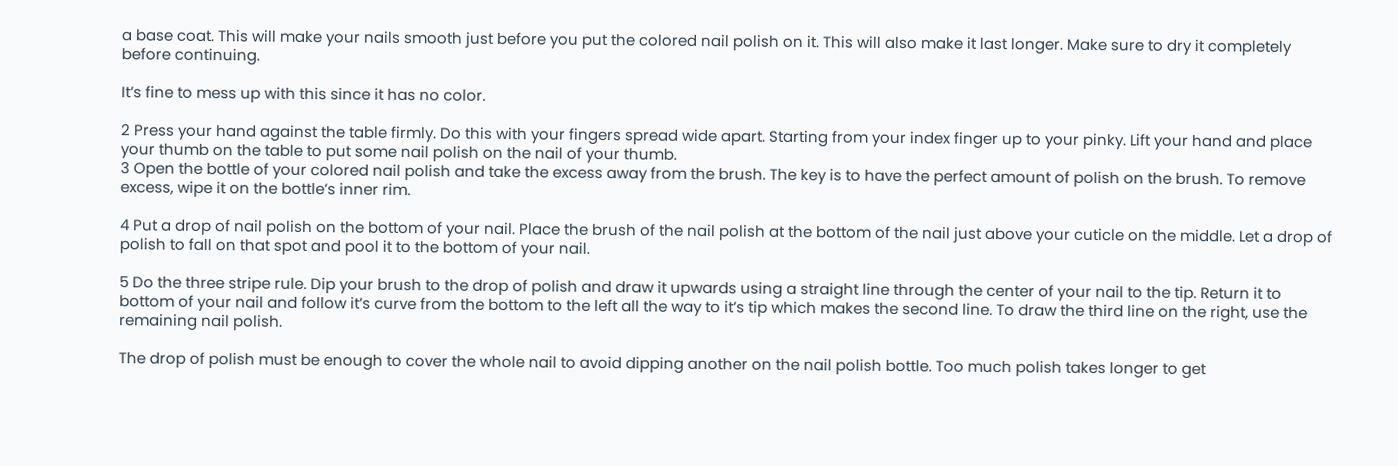a base coat. This will make your nails smooth just before you put the colored nail polish on it. This will also make it last longer. Make sure to dry it completely before continuing.

It’s fine to mess up with this since it has no color.

2 Press your hand against the table firmly. Do this with your fingers spread wide apart. Starting from your index finger up to your pinky. Lift your hand and place your thumb on the table to put some nail polish on the nail of your thumb.
3 Open the bottle of your colored nail polish and take the excess away from the brush. The key is to have the perfect amount of polish on the brush. To remove excess, wipe it on the bottle’s inner rim.

4 Put a drop of nail polish on the bottom of your nail. Place the brush of the nail polish at the bottom of the nail just above your cuticle on the middle. Let a drop of polish to fall on that spot and pool it to the bottom of your nail.

5 Do the three stripe rule. Dip your brush to the drop of polish and draw it upwards using a straight line through the center of your nail to the tip. Return it to bottom of your nail and follow it’s curve from the bottom to the left all the way to it’s tip which makes the second line. To draw the third line on the right, use the remaining nail polish.

The drop of polish must be enough to cover the whole nail to avoid dipping another on the nail polish bottle. Too much polish takes longer to get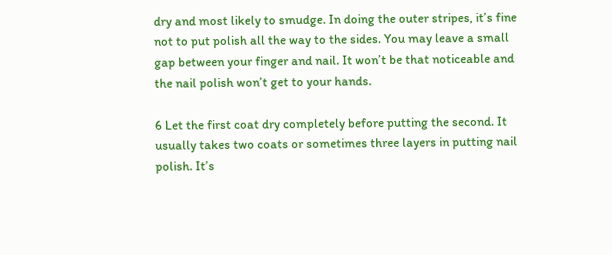dry and most likely to smudge. In doing the outer stripes, it’s fine not to put polish all the way to the sides. You may leave a small gap between your finger and nail. It won’t be that noticeable and the nail polish won’t get to your hands.

6 Let the first coat dry completely before putting the second. It usually takes two coats or sometimes three layers in putting nail polish. It’s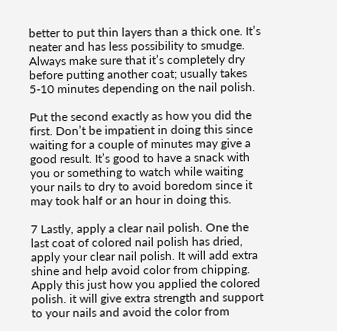better to put thin layers than a thick one. It’s neater and has less possibility to smudge. Always make sure that it’s completely dry before putting another coat; usually takes 5-10 minutes depending on the nail polish.

Put the second exactly as how you did the first. Don’t be impatient in doing this since waiting for a couple of minutes may give a good result. It’s good to have a snack with you or something to watch while waiting your nails to dry to avoid boredom since it may took half or an hour in doing this.

7 Lastly, apply a clear nail polish. One the last coat of colored nail polish has dried, apply your clear nail polish. It will add extra shine and help avoid color from chipping. Apply this just how you applied the colored polish. it will give extra strength and support to your nails and avoid the color from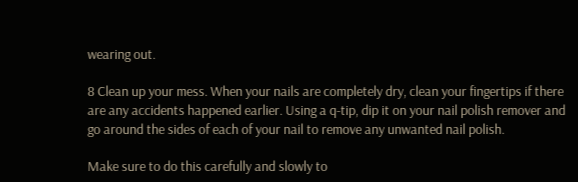wearing out.

8 Clean up your mess. When your nails are completely dry, clean your fingertips if there are any accidents happened earlier. Using a q-tip, dip it on your nail polish remover and go around the sides of each of your nail to remove any unwanted nail polish.

Make sure to do this carefully and slowly to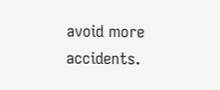avoid more accidents.